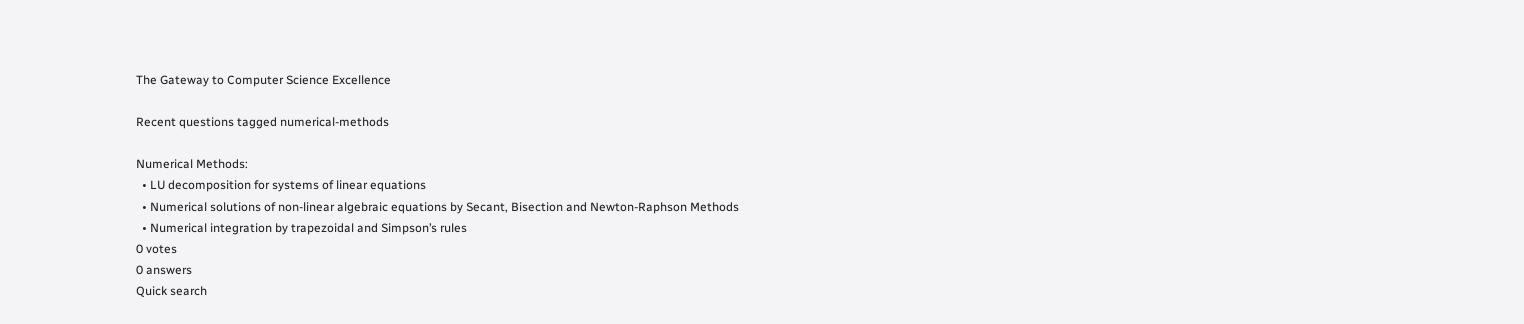The Gateway to Computer Science Excellence

Recent questions tagged numerical-methods

Numerical Methods:
  • LU decomposition for systems of linear equations
  • Numerical solutions of non-linear algebraic equations by Secant, Bisection and Newton-Raphson Methods
  • Numerical integration by trapezoidal and Simpson’s rules
0 votes
0 answers
Quick search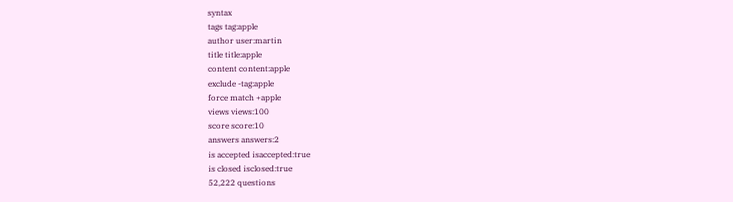syntax
tags tag:apple
author user:martin
title title:apple
content content:apple
exclude -tag:apple
force match +apple
views views:100
score score:10
answers answers:2
is accepted isaccepted:true
is closed isclosed:true
52,222 questions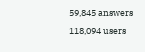59,845 answers
118,094 users